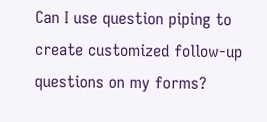Can I use question piping to create customized follow-up questions on my forms?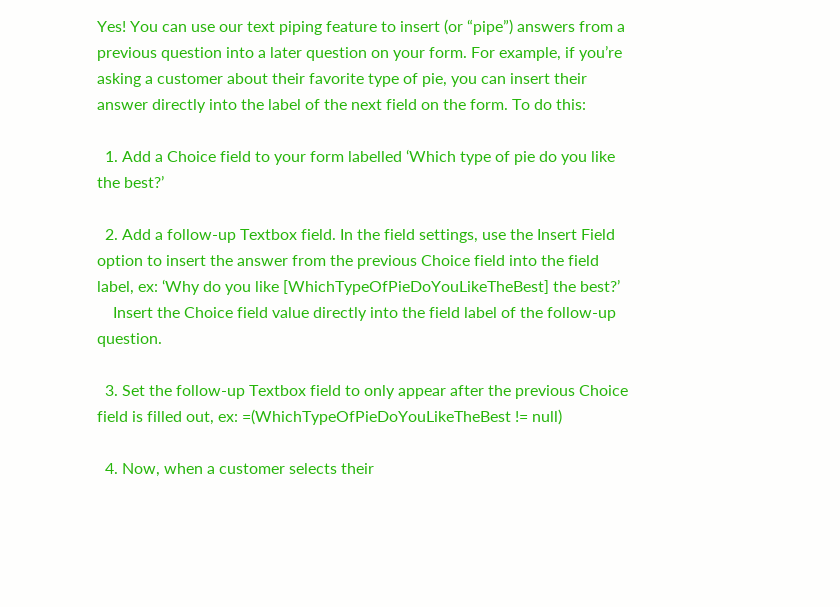Yes! You can use our text piping feature to insert (or “pipe”) answers from a previous question into a later question on your form. For example, if you’re asking a customer about their favorite type of pie, you can insert their answer directly into the label of the next field on the form. To do this:

  1. Add a Choice field to your form labelled ‘Which type of pie do you like the best?’

  2. Add a follow-up Textbox field. In the field settings, use the Insert Field option to insert the answer from the previous Choice field into the field label, ex: ‘Why do you like [WhichTypeOfPieDoYouLikeTheBest] the best?’
    Insert the Choice field value directly into the field label of the follow-up question.

  3. Set the follow-up Textbox field to only appear after the previous Choice field is filled out, ex: =(WhichTypeOfPieDoYouLikeTheBest != null)

  4. Now, when a customer selects their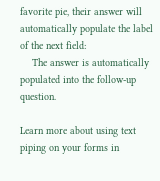favorite pie, their answer will automatically populate the label of the next field:
    The answer is automatically populated into the follow-up question.

Learn more about using text piping on your forms in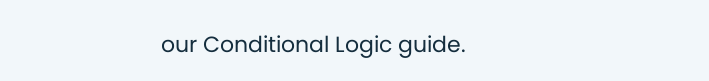our Conditional Logic guide.